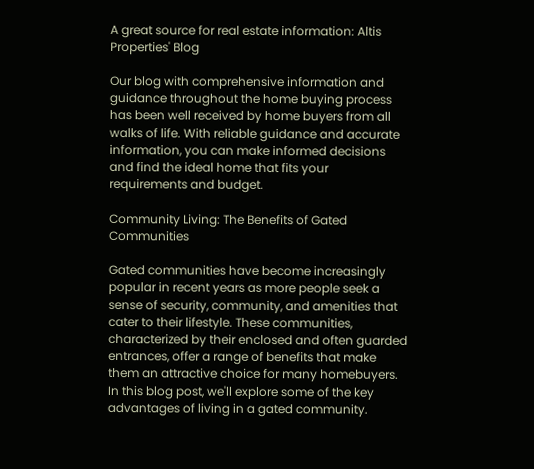A great source for real estate information: Altis Properties' Blog

Our blog with comprehensive information and guidance throughout the home buying process has been well received by home buyers from all walks of life. With reliable guidance and accurate information, you can make informed decisions and find the ideal home that fits your requirements and budget.

Community Living: The Benefits of Gated Communities

Gated communities have become increasingly popular in recent years as more people seek a sense of security, community, and amenities that cater to their lifestyle. These communities, characterized by their enclosed and often guarded entrances, offer a range of benefits that make them an attractive choice for many homebuyers. In this blog post, we'll explore some of the key advantages of living in a gated community.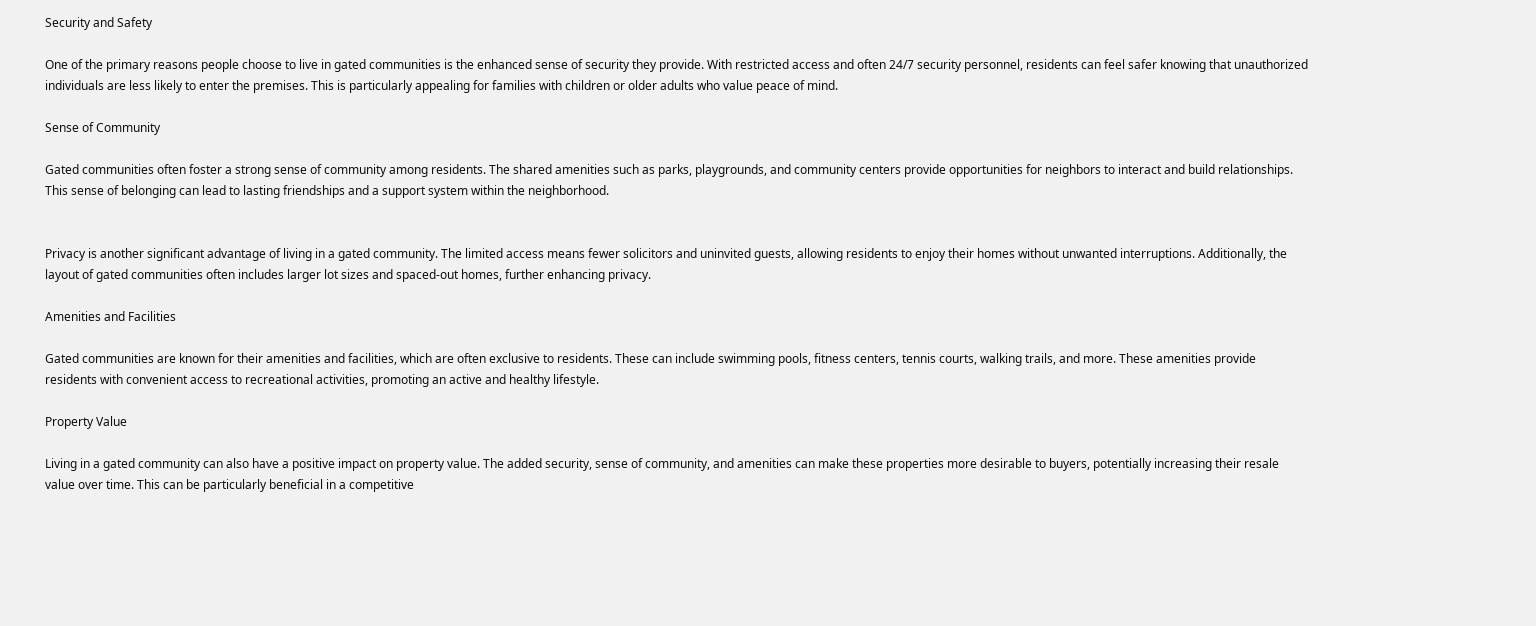Security and Safety

One of the primary reasons people choose to live in gated communities is the enhanced sense of security they provide. With restricted access and often 24/7 security personnel, residents can feel safer knowing that unauthorized individuals are less likely to enter the premises. This is particularly appealing for families with children or older adults who value peace of mind.

Sense of Community

Gated communities often foster a strong sense of community among residents. The shared amenities such as parks, playgrounds, and community centers provide opportunities for neighbors to interact and build relationships. This sense of belonging can lead to lasting friendships and a support system within the neighborhood.


Privacy is another significant advantage of living in a gated community. The limited access means fewer solicitors and uninvited guests, allowing residents to enjoy their homes without unwanted interruptions. Additionally, the layout of gated communities often includes larger lot sizes and spaced-out homes, further enhancing privacy.

Amenities and Facilities

Gated communities are known for their amenities and facilities, which are often exclusive to residents. These can include swimming pools, fitness centers, tennis courts, walking trails, and more. These amenities provide residents with convenient access to recreational activities, promoting an active and healthy lifestyle.

Property Value

Living in a gated community can also have a positive impact on property value. The added security, sense of community, and amenities can make these properties more desirable to buyers, potentially increasing their resale value over time. This can be particularly beneficial in a competitive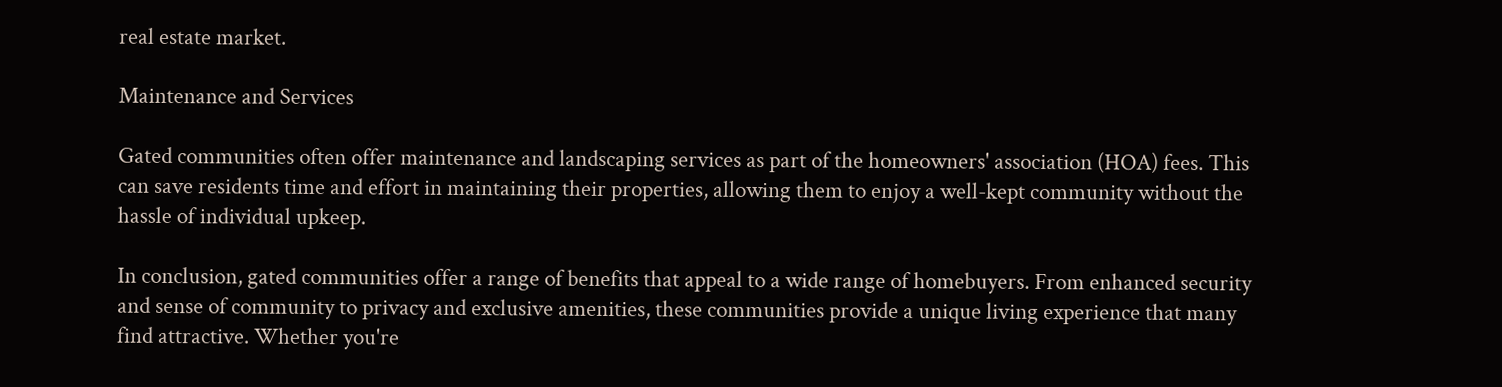real estate market.

Maintenance and Services

Gated communities often offer maintenance and landscaping services as part of the homeowners' association (HOA) fees. This can save residents time and effort in maintaining their properties, allowing them to enjoy a well-kept community without the hassle of individual upkeep.

In conclusion, gated communities offer a range of benefits that appeal to a wide range of homebuyers. From enhanced security and sense of community to privacy and exclusive amenities, these communities provide a unique living experience that many find attractive. Whether you're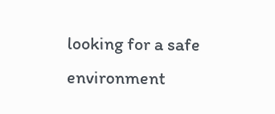looking for a safe environment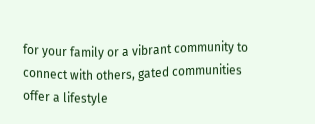for your family or a vibrant community to connect with others, gated communities offer a lifestyle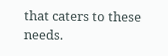that caters to these needs.